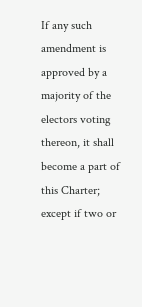If any such amendment is approved by a majority of the electors voting thereon, it shall become a part of this Charter; except if two or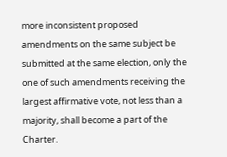more inconsistent proposed amendments on the same subject be submitted at the same election, only the one of such amendments receiving the largest affirmative vote, not less than a majority, shall become a part of the Charter.